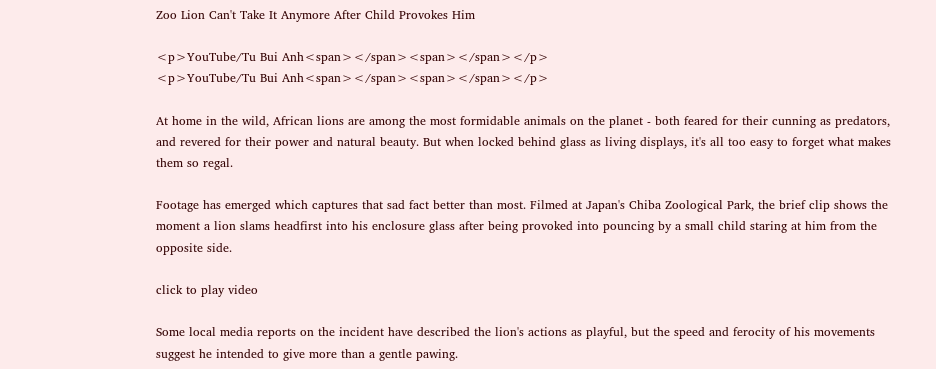Zoo Lion Can't Take It Anymore After Child Provokes Him

<p>YouTube/Tu Bui Anh<span></span><span></span></p>
<p>YouTube/Tu Bui Anh<span></span><span></span></p>

At home in the wild, African lions are among the most formidable animals on the planet - both feared for their cunning as predators, and revered for their power and natural beauty. But when locked behind glass as living displays, it's all too easy to forget what makes them so regal.

Footage has emerged which captures that sad fact better than most. Filmed at Japan's Chiba Zoological Park, the brief clip shows the moment a lion slams headfirst into his enclosure glass after being provoked into pouncing by a small child staring at him from the opposite side.

click to play video

Some local media reports on the incident have described the lion's actions as playful, but the speed and ferocity of his movements suggest he intended to give more than a gentle pawing.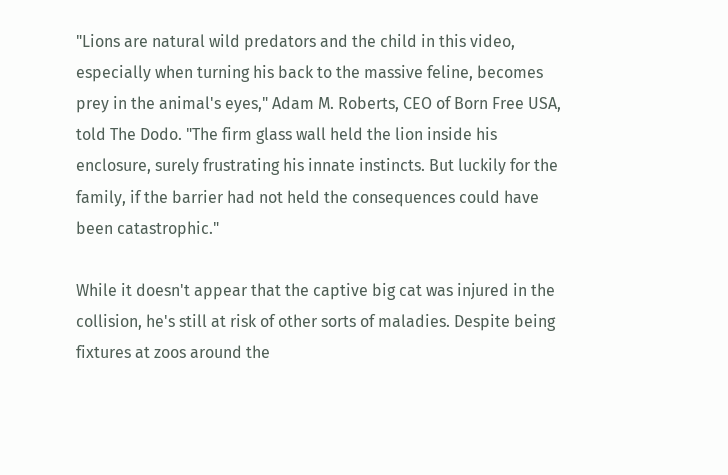"Lions are natural wild predators and the child in this video, especially when turning his back to the massive feline, becomes prey in the animal's eyes," Adam M. Roberts, CEO of Born Free USA, told The Dodo. "The firm glass wall held the lion inside his enclosure, surely frustrating his innate instincts. But luckily for the family, if the barrier had not held the consequences could have been catastrophic."

While it doesn't appear that the captive big cat was injured in the collision, he's still at risk of other sorts of maladies. Despite being fixtures at zoos around the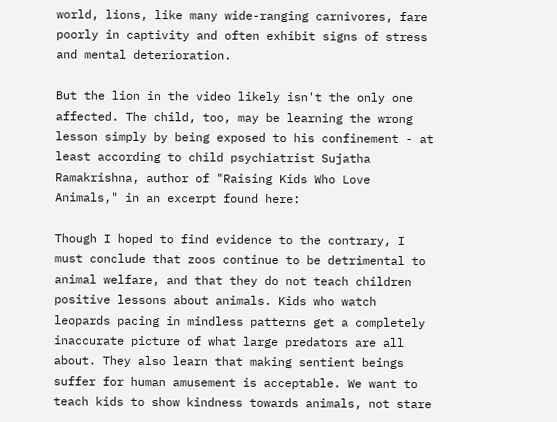world, lions, like many wide-ranging carnivores, fare poorly in captivity and often exhibit signs of stress and mental deterioration.

But the lion in the video likely isn't the only one affected. The child, too, may be learning the wrong lesson simply by being exposed to his confinement - at least according to child psychiatrist Sujatha Ramakrishna, author of "Raising Kids Who Love Animals," in an excerpt found here:

Though I hoped to find evidence to the contrary, I must conclude that zoos continue to be detrimental to animal welfare, and that they do not teach children positive lessons about animals. Kids who watch leopards pacing in mindless patterns get a completely inaccurate picture of what large predators are all about. They also learn that making sentient beings suffer for human amusement is acceptable. We want to teach kids to show kindness towards animals, not stare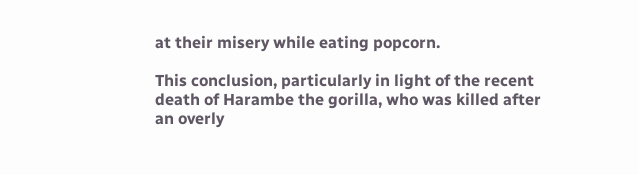at their misery while eating popcorn.

This conclusion, particularly in light of the recent death of Harambe the gorilla, who was killed after an overly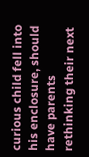curious child fell into his enclosure, should have parents rethinking their next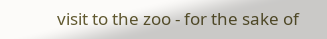visit to the zoo - for the sake of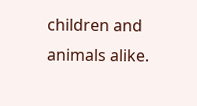children and animals alike.